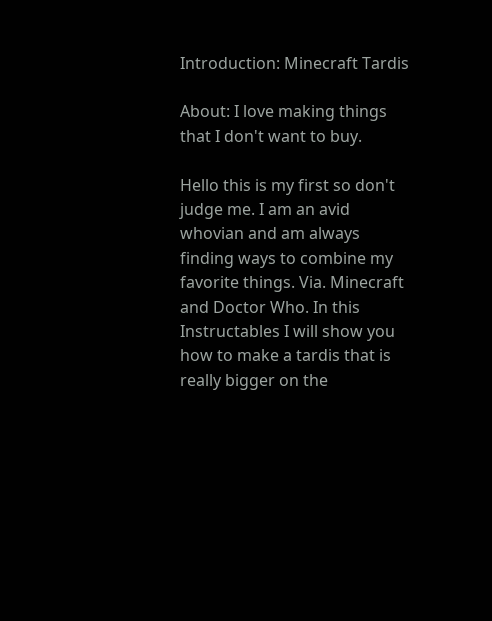Introduction: Minecraft Tardis

About: I love making things that I don't want to buy.

Hello this is my first so don't judge me. I am an avid whovian and am always finding ways to combine my favorite things. Via. Minecraft and Doctor Who. In this Instructables I will show you how to make a tardis that is really bigger on the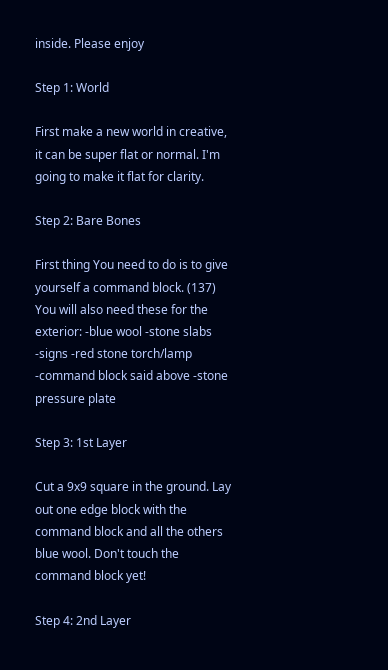inside. Please enjoy

Step 1: World

First make a new world in creative, it can be super flat or normal. I'm going to make it flat for clarity.

Step 2: Bare Bones

First thing You need to do is to give yourself a command block. (137) You will also need these for the exterior: -blue wool -stone slabs -signs -red stone torch/lamp -command block said above -stone pressure plate

Step 3: 1st Layer

Cut a 9x9 square in the ground. Lay out one edge block with the command block and all the others blue wool. Don't touch the command block yet!

Step 4: 2nd Layer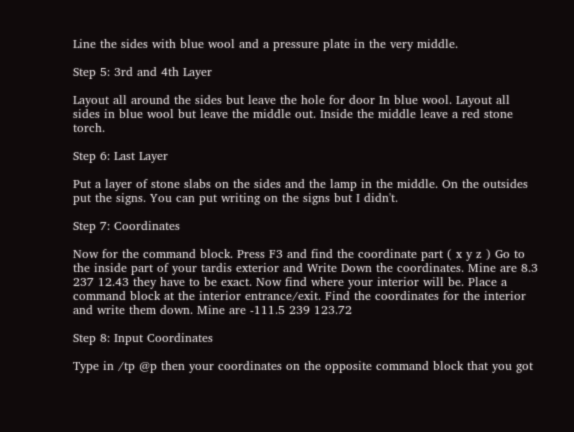Line the sides with blue wool and a pressure plate in the very middle.

Step 5: 3rd and 4th Layer

Layout all around the sides but leave the hole for door In blue wool. Layout all sides in blue wool but leave the middle out. Inside the middle leave a red stone torch.

Step 6: Last Layer

Put a layer of stone slabs on the sides and the lamp in the middle. On the outsides put the signs. You can put writing on the signs but I didn't.

Step 7: Coordinates

Now for the command block. Press F3 and find the coordinate part ( x y z ) Go to the inside part of your tardis exterior and Write Down the coordinates. Mine are 8.3 237 12.43 they have to be exact. Now find where your interior will be. Place a command block at the interior entrance/exit. Find the coordinates for the interior and write them down. Mine are -111.5 239 123.72

Step 8: Input Coordinates

Type in /tp @p then your coordinates on the opposite command block that you got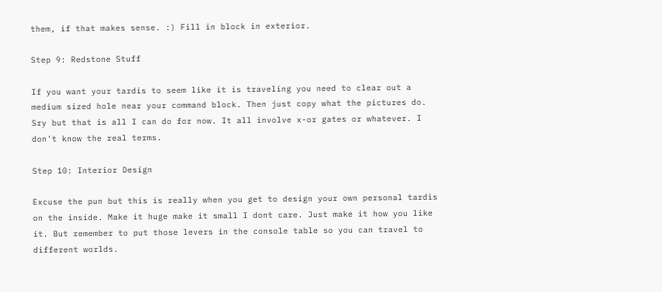them, if that makes sense. :) Fill in block in exterior.

Step 9: Redstone Stuff

If you want your tardis to seem like it is traveling you need to clear out a medium sized hole near your command block. Then just copy what the pictures do. Sry but that is all I can do for now. It all involve x-or gates or whatever. I don't know the real terms.

Step 10: Interior Design

Excuse the pun but this is really when you get to design your own personal tardis on the inside. Make it huge make it small I dont care. Just make it how you like it. But remember to put those levers in the console table so you can travel to different worlds.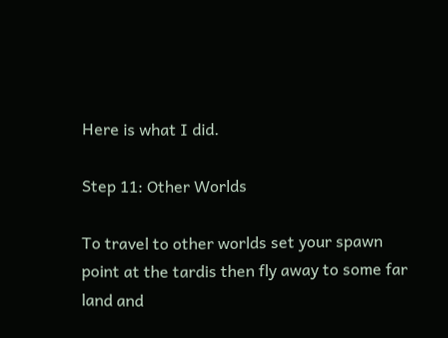Here is what I did.

Step 11: Other Worlds

To travel to other worlds set your spawn point at the tardis then fly away to some far land and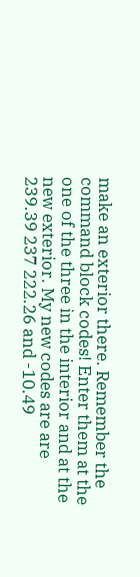make an exterior there. Remember the command block codes! Enter them at the one of the three in the interior and at the new exterior. My new codes are are 239.39 237 222.26 and -10.49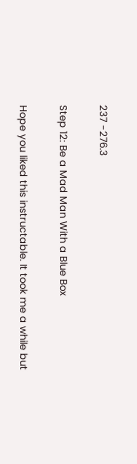237 -276.3

Step 12: Be a Mad Man With a Blue Box

Hope you liked this instructable. It took me a while but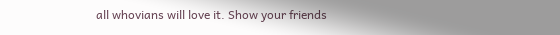all whovians will love it. Show your friends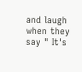and laugh when they say " It's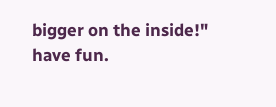bigger on the inside!" have fun.